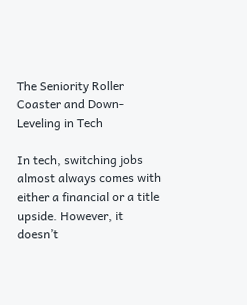The Seniority Roller Coaster and Down-Leveling in Tech

In tech, switching jobs almost always comes with either a financial or a title upside. However, it doesn’t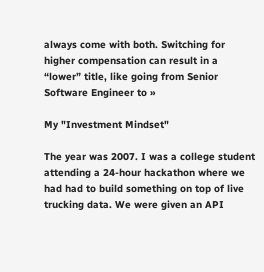always come with both. Switching for higher compensation can result in a “lower” title, like going from Senior Software Engineer to »

My "Investment Mindset"

The year was 2007. I was a college student attending a 24-hour hackathon where we had had to build something on top of live trucking data. We were given an API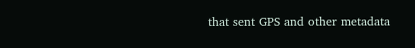that sent GPS and other metadata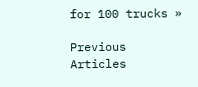for 100 trucks »

Previous Articles